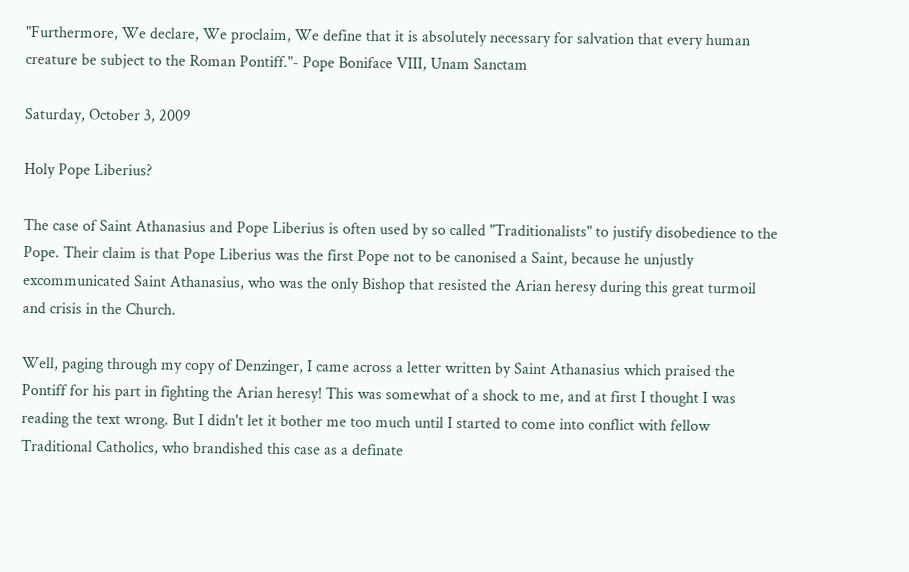"Furthermore, We declare, We proclaim, We define that it is absolutely necessary for salvation that every human creature be subject to the Roman Pontiff."- Pope Boniface VIII, Unam Sanctam

Saturday, October 3, 2009

Holy Pope Liberius?

The case of Saint Athanasius and Pope Liberius is often used by so called "Traditionalists" to justify disobedience to the Pope. Their claim is that Pope Liberius was the first Pope not to be canonised a Saint, because he unjustly excommunicated Saint Athanasius, who was the only Bishop that resisted the Arian heresy during this great turmoil and crisis in the Church.

Well, paging through my copy of Denzinger, I came across a letter written by Saint Athanasius which praised the Pontiff for his part in fighting the Arian heresy! This was somewhat of a shock to me, and at first I thought I was reading the text wrong. But I didn't let it bother me too much until I started to come into conflict with fellow Traditional Catholics, who brandished this case as a definate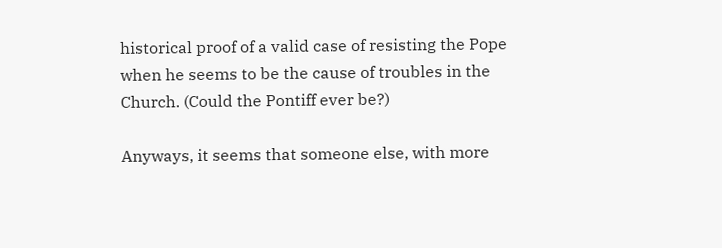historical proof of a valid case of resisting the Pope when he seems to be the cause of troubles in the Church. (Could the Pontiff ever be?)

Anyways, it seems that someone else, with more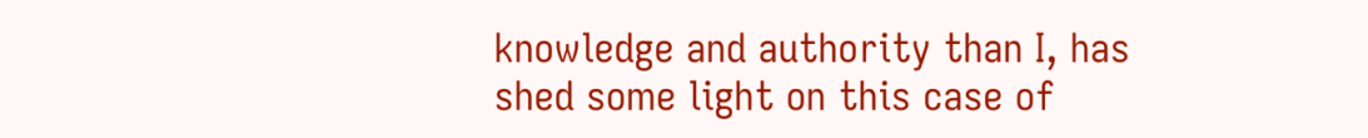knowledge and authority than I, has shed some light on this case of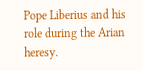Pope Liberius and his role during the Arian heresy.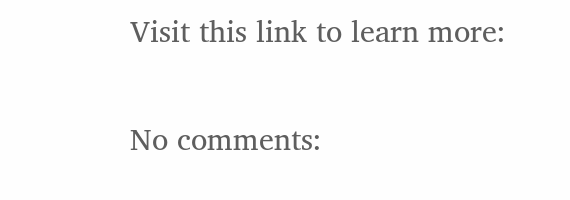Visit this link to learn more:


No comments: